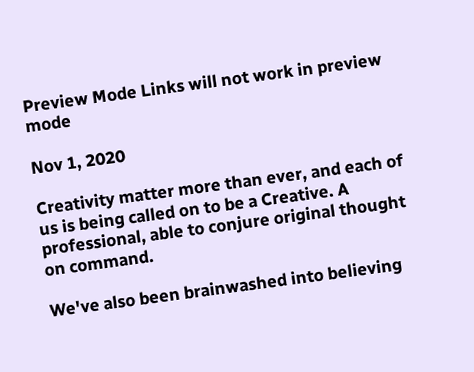Preview Mode Links will not work in preview mode

Nov 1, 2020

Creativity matter more than ever, and each of us is being called on to be a Creative. A professional, able to conjure original thought on command.

We've also been brainwashed into believing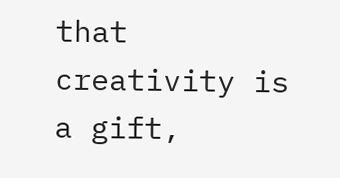that creativity is a gift,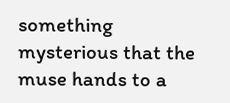something mysterious that the muse hands to a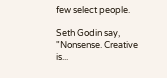few select people.

Seth Godin say, "Nonsense. Creative is...